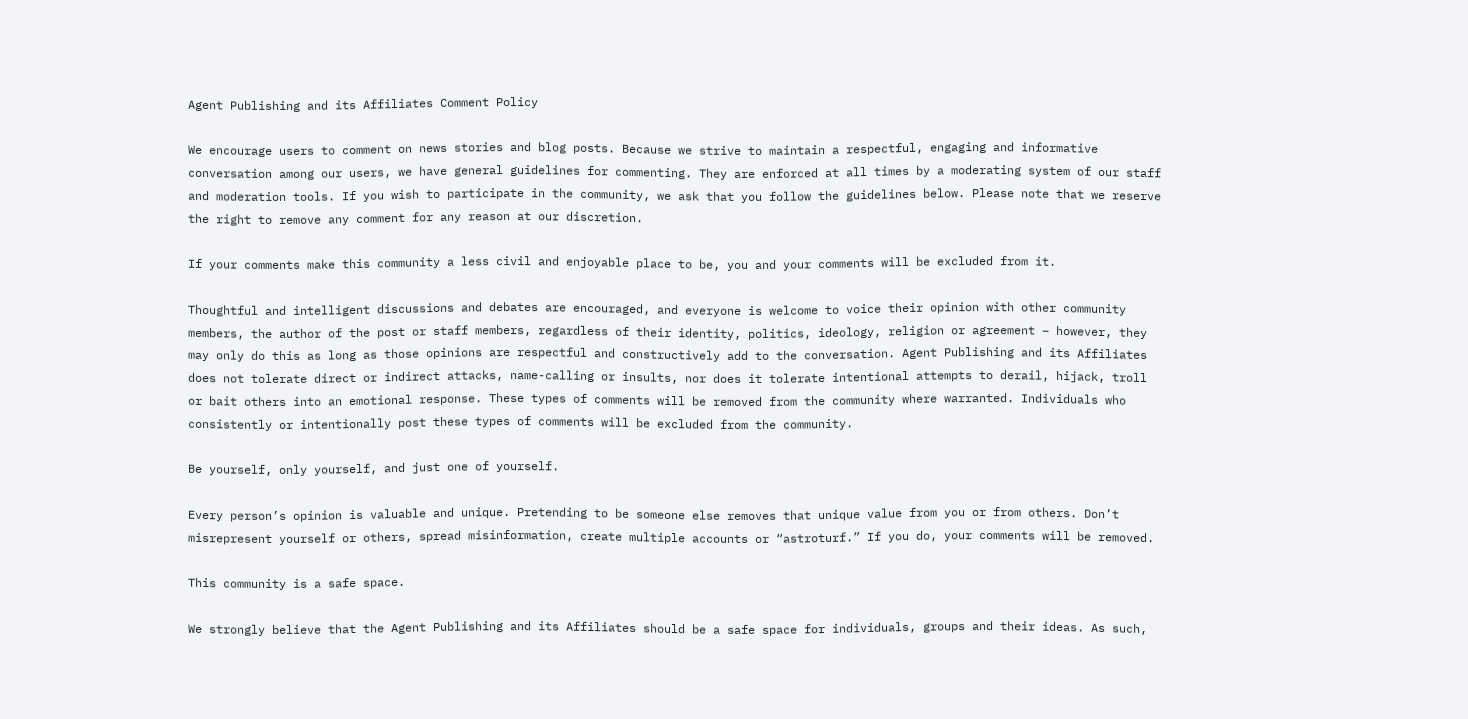Agent Publishing and its Affiliates Comment Policy

We encourage users to comment on news stories and blog posts. Because we strive to maintain a respectful, engaging and informative conversation among our users, we have general guidelines for commenting. They are enforced at all times by a moderating system of our staff and moderation tools. If you wish to participate in the community, we ask that you follow the guidelines below. Please note that we reserve the right to remove any comment for any reason at our discretion.

If your comments make this community a less civil and enjoyable place to be, you and your comments will be excluded from it.

Thoughtful and intelligent discussions and debates are encouraged, and everyone is welcome to voice their opinion with other community members, the author of the post or staff members, regardless of their identity, politics, ideology, religion or agreement – however, they may only do this as long as those opinions are respectful and constructively add to the conversation. Agent Publishing and its Affiliates does not tolerate direct or indirect attacks, name-calling or insults, nor does it tolerate intentional attempts to derail, hijack, troll or bait others into an emotional response. These types of comments will be removed from the community where warranted. Individuals who consistently or intentionally post these types of comments will be excluded from the community.

Be yourself, only yourself, and just one of yourself.

Every person’s opinion is valuable and unique. Pretending to be someone else removes that unique value from you or from others. Don’t misrepresent yourself or others, spread misinformation, create multiple accounts or “astroturf.” If you do, your comments will be removed.

This community is a safe space.

We strongly believe that the Agent Publishing and its Affiliates should be a safe space for individuals, groups and their ideas. As such,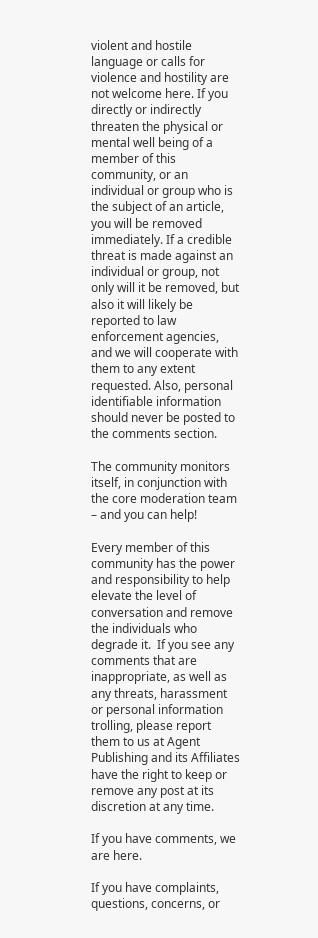violent and hostile language or calls for violence and hostility are not welcome here. If you directly or indirectly threaten the physical or mental well being of a member of this community, or an individual or group who is the subject of an article, you will be removed immediately. If a credible threat is made against an individual or group, not only will it be removed, but also it will likely be reported to law enforcement agencies, and we will cooperate with them to any extent requested. Also, personal identifiable information should never be posted to the comments section.

The community monitors itself, in conjunction with the core moderation team – and you can help!

Every member of this community has the power and responsibility to help elevate the level of conversation and remove the individuals who degrade it.  If you see any comments that are inappropriate, as well as any threats, harassment or personal information trolling, please report them to us at Agent Publishing and its Affiliates have the right to keep or remove any post at its discretion at any time.

If you have comments, we are here.

If you have complaints, questions, concerns, or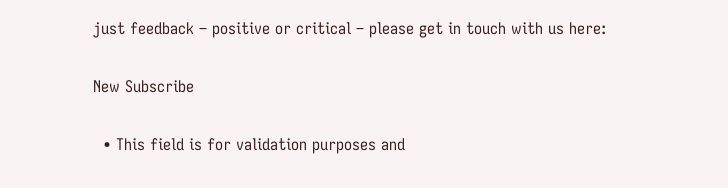just feedback – positive or critical – please get in touch with us here:

New Subscribe

  • This field is for validation purposes and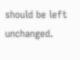should be left unchanged.